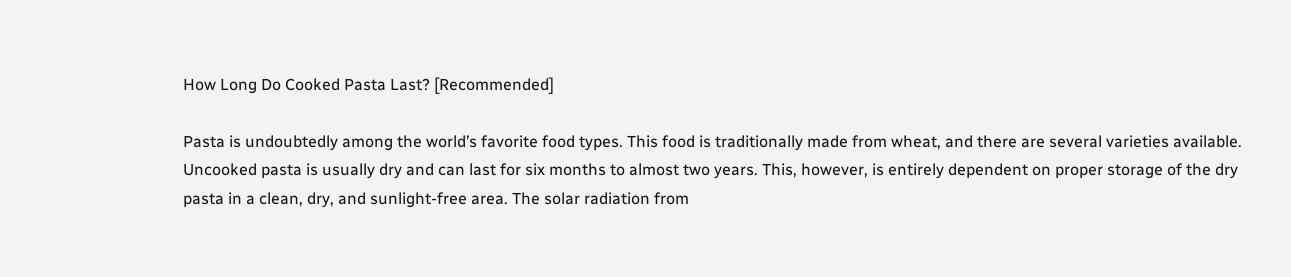How Long Do Cooked Pasta Last? [Recommended]

Pasta is undoubtedly among the world’s favorite food types. This food is traditionally made from wheat, and there are several varieties available. Uncooked pasta is usually dry and can last for six months to almost two years. This, however, is entirely dependent on proper storage of the dry pasta in a clean, dry, and sunlight-free area. The solar radiation from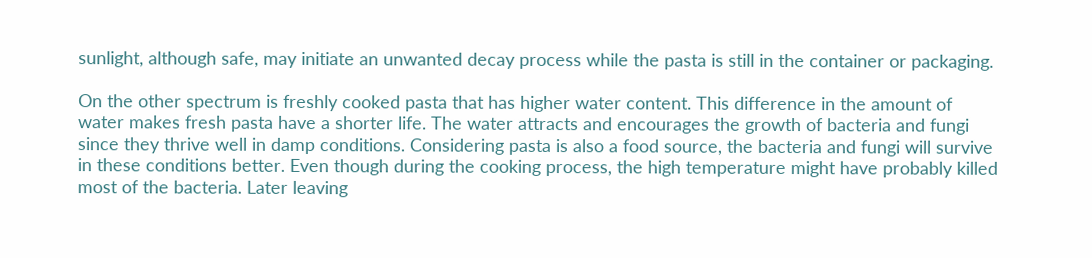sunlight, although safe, may initiate an unwanted decay process while the pasta is still in the container or packaging.

On the other spectrum is freshly cooked pasta that has higher water content. This difference in the amount of water makes fresh pasta have a shorter life. The water attracts and encourages the growth of bacteria and fungi since they thrive well in damp conditions. Considering pasta is also a food source, the bacteria and fungi will survive in these conditions better. Even though during the cooking process, the high temperature might have probably killed most of the bacteria. Later leaving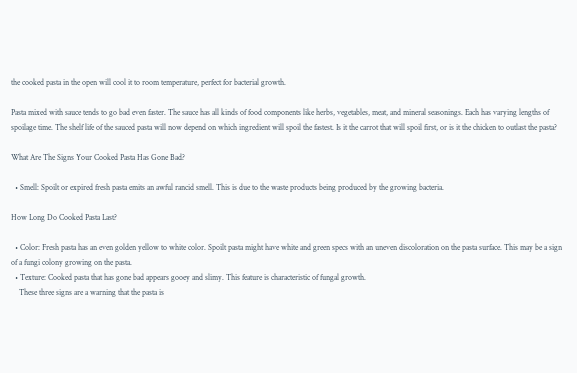the cooked pasta in the open will cool it to room temperature, perfect for bacterial growth.

Pasta mixed with sauce tends to go bad even faster. The sauce has all kinds of food components like herbs, vegetables, meat, and mineral seasonings. Each has varying lengths of spoilage time. The shelf life of the sauced pasta will now depend on which ingredient will spoil the fastest. Is it the carrot that will spoil first, or is it the chicken to outlast the pasta?

What Are The Signs Your Cooked Pasta Has Gone Bad?

  • Smell: Spoilt or expired fresh pasta emits an awful rancid smell. This is due to the waste products being produced by the growing bacteria.

How Long Do Cooked Pasta Last?

  • Color: Fresh pasta has an even golden yellow to white color. Spoilt pasta might have white and green specs with an uneven discoloration on the pasta surface. This may be a sign of a fungi colony growing on the pasta.
  • Texture: Cooked pasta that has gone bad appears gooey and slimy. This feature is characteristic of fungal growth.
    These three signs are a warning that the pasta is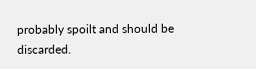probably spoilt and should be discarded.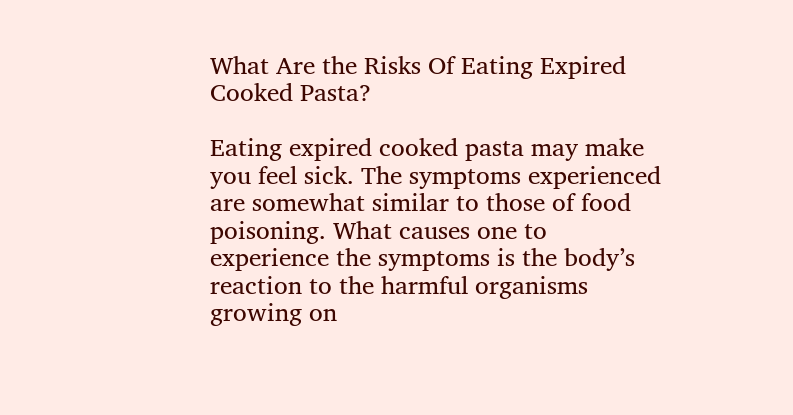What Are the Risks Of Eating Expired Cooked Pasta?

Eating expired cooked pasta may make you feel sick. The symptoms experienced are somewhat similar to those of food poisoning. What causes one to experience the symptoms is the body’s reaction to the harmful organisms growing on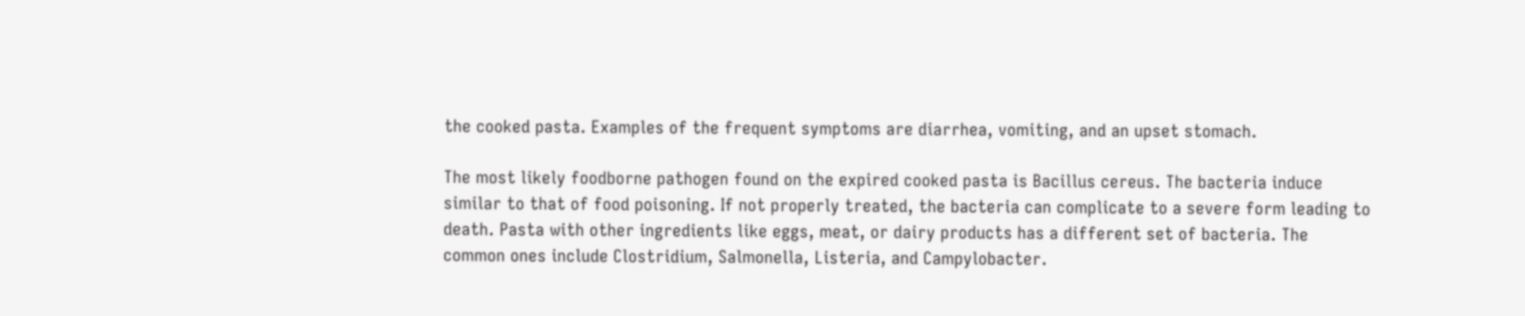the cooked pasta. Examples of the frequent symptoms are diarrhea, vomiting, and an upset stomach.

The most likely foodborne pathogen found on the expired cooked pasta is Bacillus cereus. The bacteria induce similar to that of food poisoning. If not properly treated, the bacteria can complicate to a severe form leading to death. Pasta with other ingredients like eggs, meat, or dairy products has a different set of bacteria. The common ones include Clostridium, Salmonella, Listeria, and Campylobacter.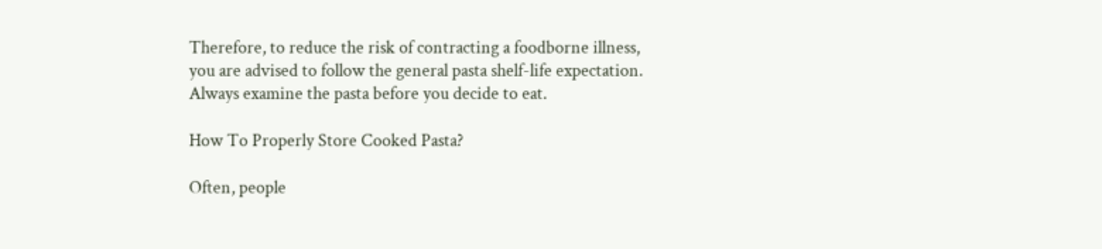Therefore, to reduce the risk of contracting a foodborne illness, you are advised to follow the general pasta shelf-life expectation. Always examine the pasta before you decide to eat.

How To Properly Store Cooked Pasta?

Often, people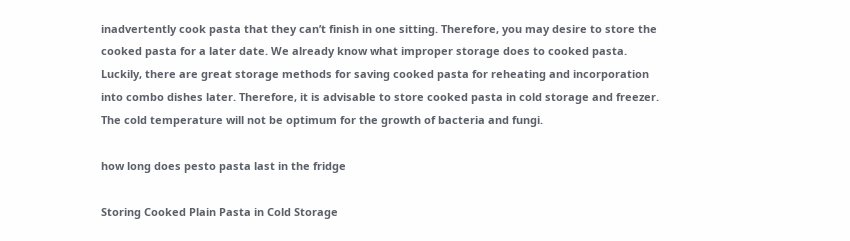inadvertently cook pasta that they can’t finish in one sitting. Therefore, you may desire to store the cooked pasta for a later date. We already know what improper storage does to cooked pasta. Luckily, there are great storage methods for saving cooked pasta for reheating and incorporation into combo dishes later. Therefore, it is advisable to store cooked pasta in cold storage and freezer. The cold temperature will not be optimum for the growth of bacteria and fungi.

how long does pesto pasta last in the fridge

Storing Cooked Plain Pasta in Cold Storage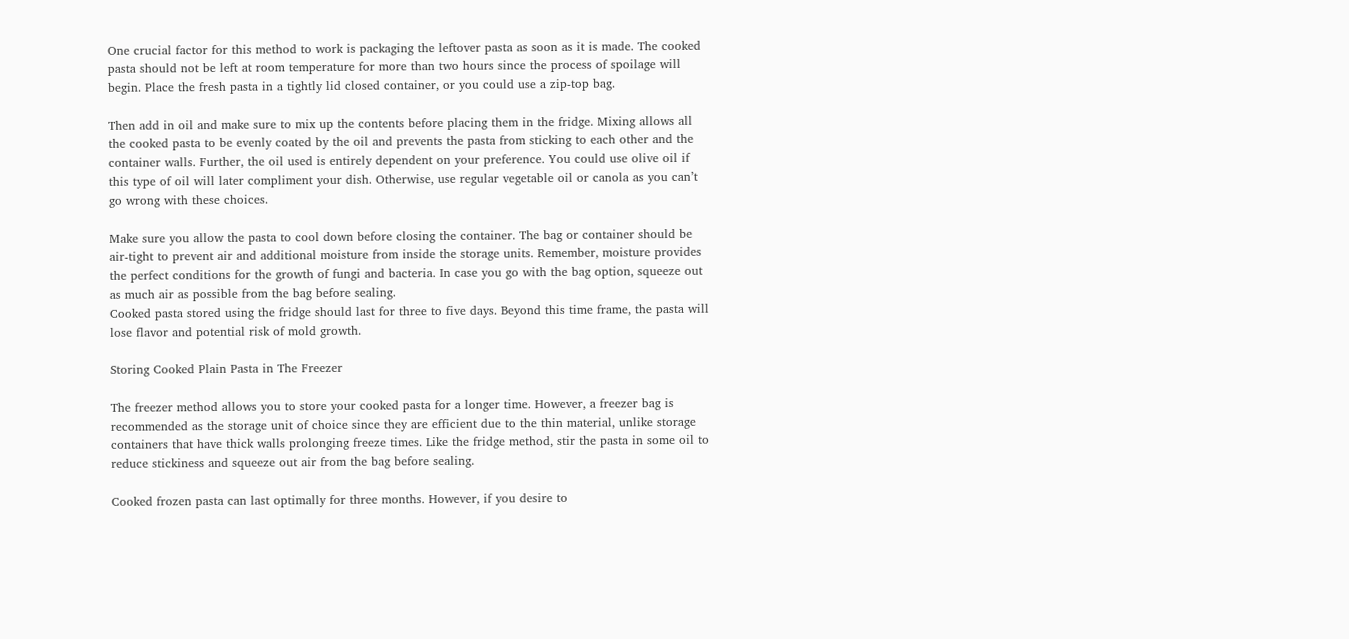One crucial factor for this method to work is packaging the leftover pasta as soon as it is made. The cooked pasta should not be left at room temperature for more than two hours since the process of spoilage will begin. Place the fresh pasta in a tightly lid closed container, or you could use a zip-top bag.

Then add in oil and make sure to mix up the contents before placing them in the fridge. Mixing allows all the cooked pasta to be evenly coated by the oil and prevents the pasta from sticking to each other and the container walls. Further, the oil used is entirely dependent on your preference. You could use olive oil if this type of oil will later compliment your dish. Otherwise, use regular vegetable oil or canola as you can’t go wrong with these choices.

Make sure you allow the pasta to cool down before closing the container. The bag or container should be air-tight to prevent air and additional moisture from inside the storage units. Remember, moisture provides the perfect conditions for the growth of fungi and bacteria. In case you go with the bag option, squeeze out as much air as possible from the bag before sealing.
Cooked pasta stored using the fridge should last for three to five days. Beyond this time frame, the pasta will lose flavor and potential risk of mold growth.

Storing Cooked Plain Pasta in The Freezer

The freezer method allows you to store your cooked pasta for a longer time. However, a freezer bag is recommended as the storage unit of choice since they are efficient due to the thin material, unlike storage containers that have thick walls prolonging freeze times. Like the fridge method, stir the pasta in some oil to reduce stickiness and squeeze out air from the bag before sealing.

Cooked frozen pasta can last optimally for three months. However, if you desire to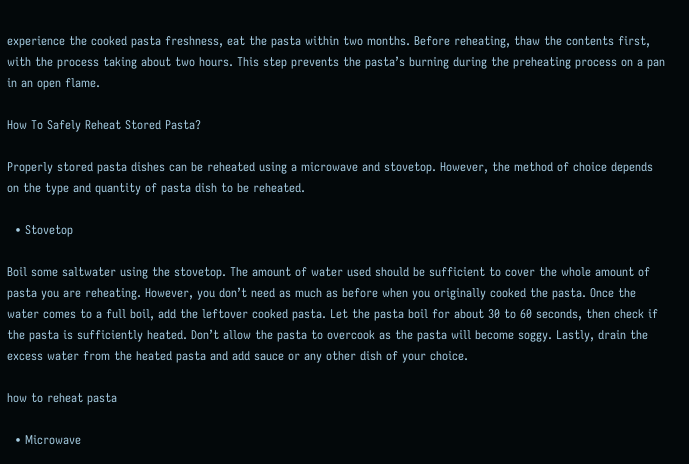experience the cooked pasta freshness, eat the pasta within two months. Before reheating, thaw the contents first, with the process taking about two hours. This step prevents the pasta’s burning during the preheating process on a pan in an open flame.

How To Safely Reheat Stored Pasta?

Properly stored pasta dishes can be reheated using a microwave and stovetop. However, the method of choice depends on the type and quantity of pasta dish to be reheated.

  • Stovetop

Boil some saltwater using the stovetop. The amount of water used should be sufficient to cover the whole amount of pasta you are reheating. However, you don’t need as much as before when you originally cooked the pasta. Once the water comes to a full boil, add the leftover cooked pasta. Let the pasta boil for about 30 to 60 seconds, then check if the pasta is sufficiently heated. Don’t allow the pasta to overcook as the pasta will become soggy. Lastly, drain the excess water from the heated pasta and add sauce or any other dish of your choice.

how to reheat pasta

  • Microwave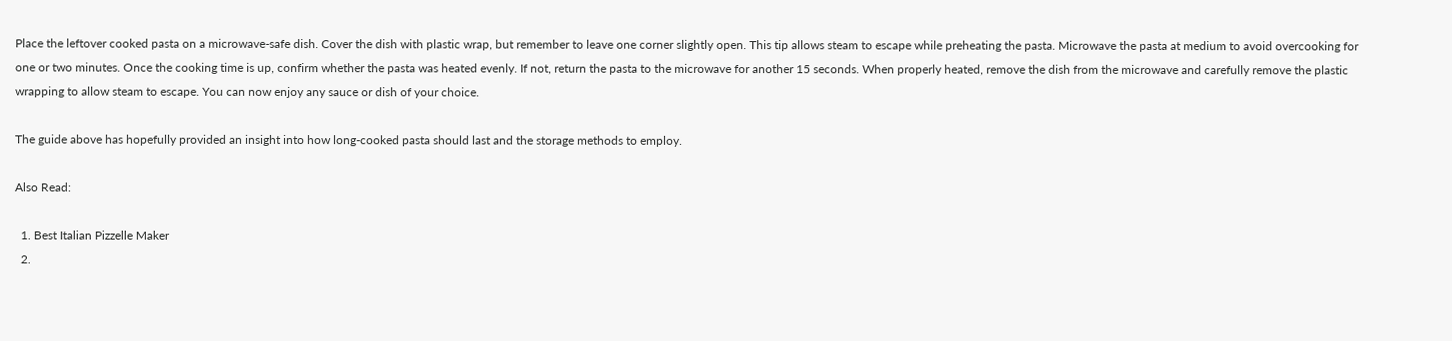Place the leftover cooked pasta on a microwave-safe dish. Cover the dish with plastic wrap, but remember to leave one corner slightly open. This tip allows steam to escape while preheating the pasta. Microwave the pasta at medium to avoid overcooking for one or two minutes. Once the cooking time is up, confirm whether the pasta was heated evenly. If not, return the pasta to the microwave for another 15 seconds. When properly heated, remove the dish from the microwave and carefully remove the plastic wrapping to allow steam to escape. You can now enjoy any sauce or dish of your choice.

The guide above has hopefully provided an insight into how long-cooked pasta should last and the storage methods to employ.

Also Read:

  1. Best Italian Pizzelle Maker
  2.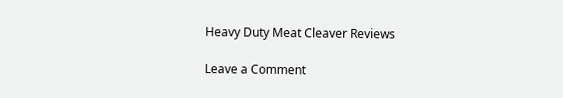Heavy Duty Meat Cleaver Reviews

Leave a Comment